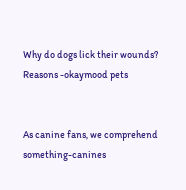Why do dogs lick their wounds? Reasons -okaymood pets


As canine fans, we comprehend something-canines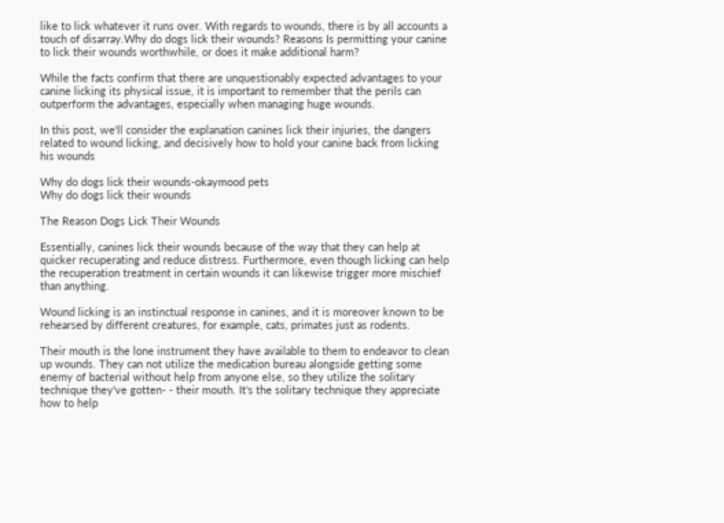like to lick whatever it runs over. With regards to wounds, there is by all accounts a touch of disarray.Why do dogs lick their wounds? Reasons Is permitting your canine to lick their wounds worthwhile, or does it make additional harm?

While the facts confirm that there are unquestionably expected advantages to your canine licking its physical issue, it is important to remember that the perils can outperform the advantages, especially when managing huge wounds.

In this post, we'll consider the explanation canines lick their injuries, the dangers related to wound licking, and decisively how to hold your canine back from licking his wounds

Why do dogs lick their wounds-okaymood pets
Why do dogs lick their wounds

The Reason Dogs Lick Their Wounds

Essentially, canines lick their wounds because of the way that they can help at quicker recuperating and reduce distress. Furthermore, even though licking can help the recuperation treatment in certain wounds it can likewise trigger more mischief than anything.

Wound licking is an instinctual response in canines, and it is moreover known to be rehearsed by different creatures, for example, cats, primates just as rodents.

Their mouth is the lone instrument they have available to them to endeavor to clean up wounds. They can not utilize the medication bureau alongside getting some enemy of bacterial without help from anyone else, so they utilize the solitary technique they've gotten- - their mouth. It's the solitary technique they appreciate how to help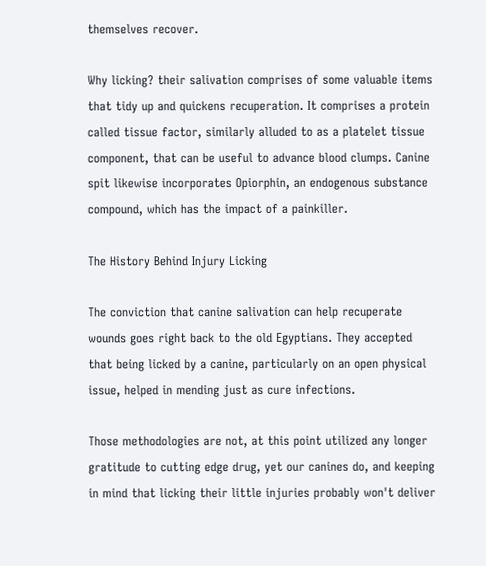themselves recover.

Why licking? their salivation comprises of some valuable items that tidy up and quickens recuperation. It comprises a protein called tissue factor, similarly alluded to as a platelet tissue component, that can be useful to advance blood clumps. Canine spit likewise incorporates Opiorphin, an endogenous substance compound, which has the impact of a painkiller.

The History Behind Injury Licking

The conviction that canine salivation can help recuperate wounds goes right back to the old Egyptians. They accepted that being licked by a canine, particularly on an open physical issue, helped in mending just as cure infections.

Those methodologies are not, at this point utilized any longer gratitude to cutting edge drug, yet our canines do, and keeping in mind that licking their little injuries probably won't deliver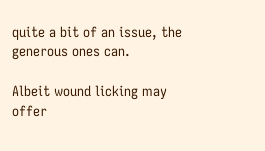quite a bit of an issue, the generous ones can.

Albeit wound licking may offer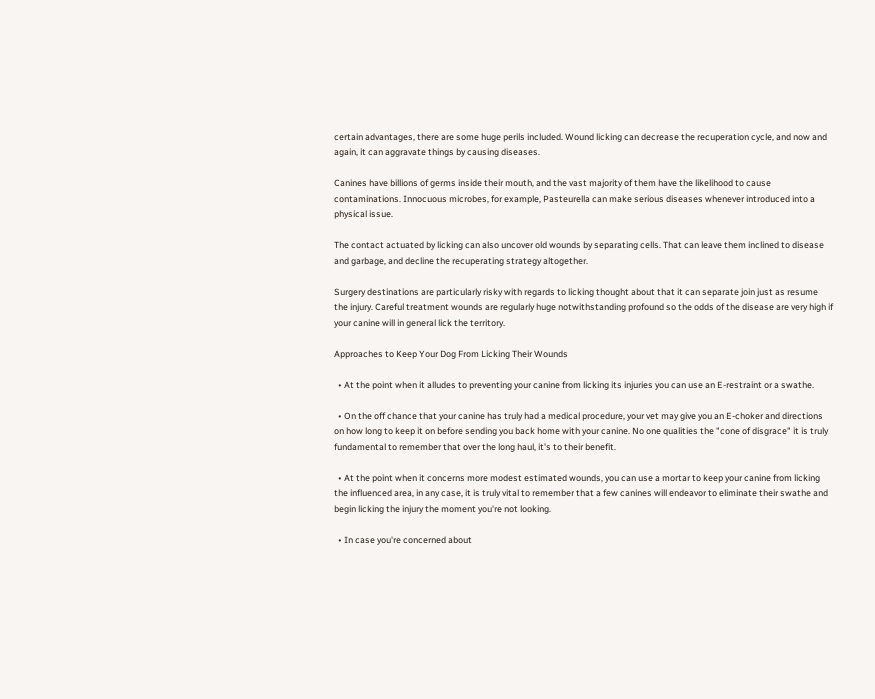certain advantages, there are some huge perils included. Wound licking can decrease the recuperation cycle, and now and again, it can aggravate things by causing diseases.

Canines have billions of germs inside their mouth, and the vast majority of them have the likelihood to cause contaminations. Innocuous microbes, for example, Pasteurella can make serious diseases whenever introduced into a physical issue.

The contact actuated by licking can also uncover old wounds by separating cells. That can leave them inclined to disease and garbage, and decline the recuperating strategy altogether.

Surgery destinations are particularly risky with regards to licking thought about that it can separate join just as resume the injury. Careful treatment wounds are regularly huge notwithstanding profound so the odds of the disease are very high if your canine will in general lick the territory.

Approaches to Keep Your Dog From Licking Their Wounds

  • At the point when it alludes to preventing your canine from licking its injuries you can use an E-restraint or a swathe.

  • On the off chance that your canine has truly had a medical procedure, your vet may give you an E-choker and directions on how long to keep it on before sending you back home with your canine. No one qualities the "cone of disgrace" it is truly fundamental to remember that over the long haul, it's to their benefit.

  • At the point when it concerns more modest estimated wounds, you can use a mortar to keep your canine from licking the influenced area, in any case, it is truly vital to remember that a few canines will endeavor to eliminate their swathe and begin licking the injury the moment you're not looking.

  • In case you're concerned about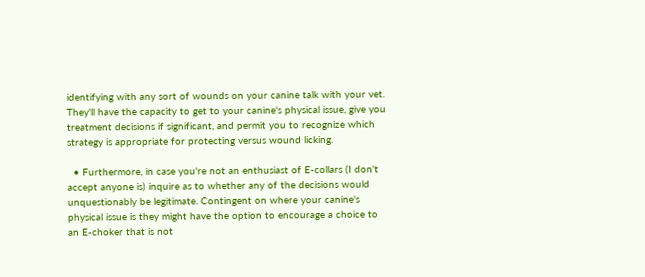identifying with any sort of wounds on your canine talk with your vet. They'll have the capacity to get to your canine's physical issue, give you treatment decisions if significant, and permit you to recognize which strategy is appropriate for protecting versus wound licking.

  • Furthermore, in case you're not an enthusiast of E-collars (I don't accept anyone is) inquire as to whether any of the decisions would unquestionably be legitimate. Contingent on where your canine's physical issue is they might have the option to encourage a choice to an E-choker that is not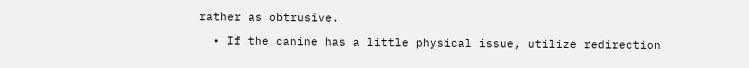rather as obtrusive.

  • If the canine has a little physical issue, utilize redirection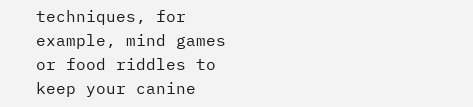techniques, for example, mind games or food riddles to keep your canine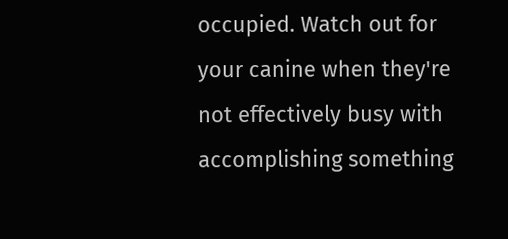occupied. Watch out for your canine when they're not effectively busy with accomplishing something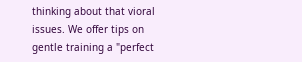thinking about that vioral issues. We offer tips on gentle training a "perfect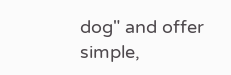dog" and offer simple,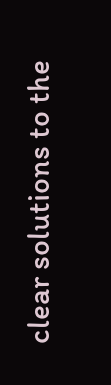clear solutions to the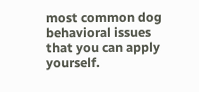most common dog behavioral issues that you can apply yourself.